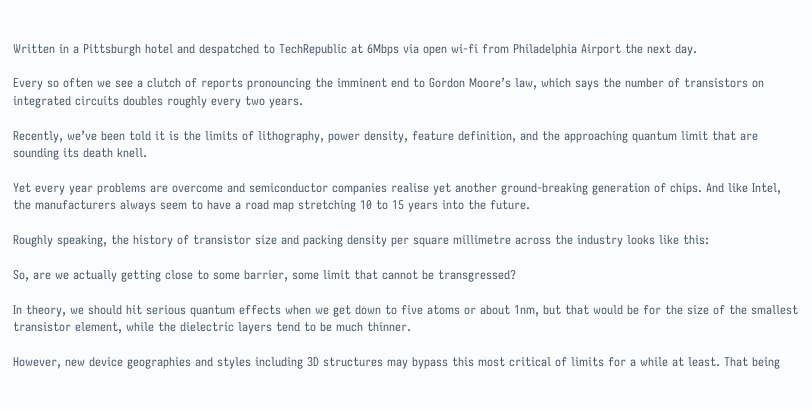Written in a Pittsburgh hotel and despatched to TechRepublic at 6Mbps via open wi-fi from Philadelphia Airport the next day.

Every so often we see a clutch of reports pronouncing the imminent end to Gordon Moore’s law, which says the number of transistors on integrated circuits doubles roughly every two years.

Recently, we’ve been told it is the limits of lithography, power density, feature definition, and the approaching quantum limit that are sounding its death knell.

Yet every year problems are overcome and semiconductor companies realise yet another ground-breaking generation of chips. And like Intel, the manufacturers always seem to have a road map stretching 10 to 15 years into the future.

Roughly speaking, the history of transistor size and packing density per square millimetre across the industry looks like this:

So, are we actually getting close to some barrier, some limit that cannot be transgressed?

In theory, we should hit serious quantum effects when we get down to five atoms or about 1nm, but that would be for the size of the smallest transistor element, while the dielectric layers tend to be much thinner.

However, new device geographies and styles including 3D structures may bypass this most critical of limits for a while at least. That being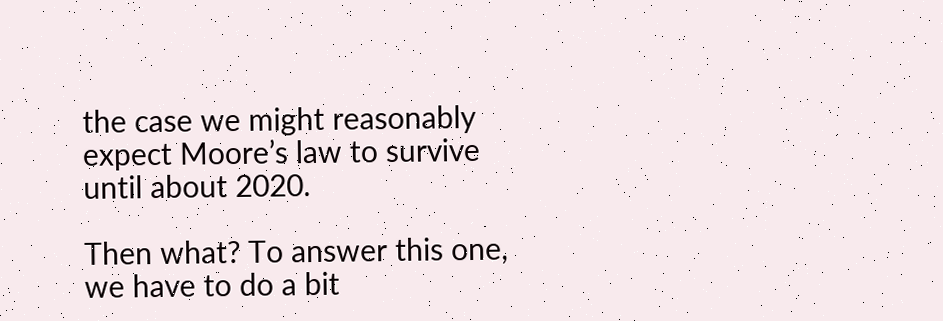the case we might reasonably expect Moore’s law to survive until about 2020.

Then what? To answer this one, we have to do a bit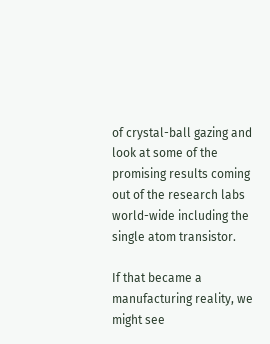of crystal-ball gazing and look at some of the promising results coming out of the research labs world-wide including the single atom transistor.

If that became a manufacturing reality, we might see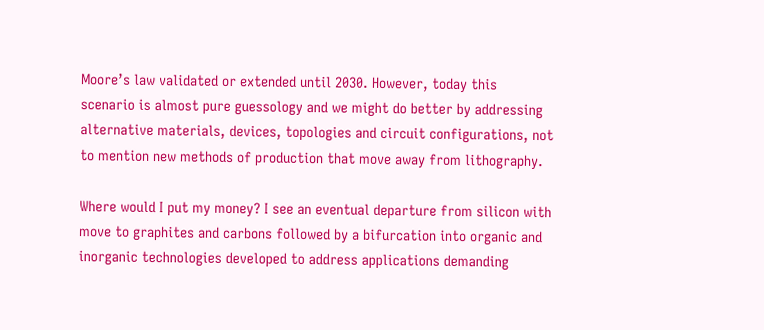Moore’s law validated or extended until 2030. However, today this scenario is almost pure guessology and we might do better by addressing alternative materials, devices, topologies and circuit configurations, not to mention new methods of production that move away from lithography.

Where would I put my money? I see an eventual departure from silicon with move to graphites and carbons followed by a bifurcation into organic and inorganic technologies developed to address applications demanding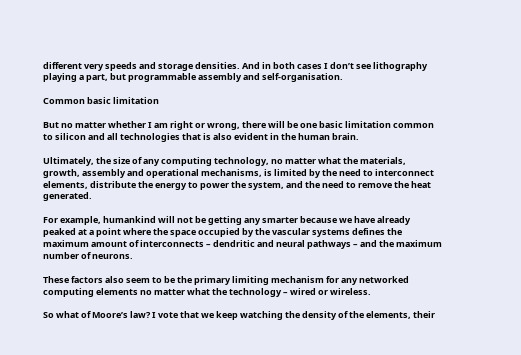different very speeds and storage densities. And in both cases I don’t see lithography playing a part, but programmable assembly and self-organisation.

Common basic limitation

But no matter whether I am right or wrong, there will be one basic limitation common to silicon and all technologies that is also evident in the human brain.

Ultimately, the size of any computing technology, no matter what the materials, growth, assembly and operational mechanisms, is limited by the need to interconnect elements, distribute the energy to power the system, and the need to remove the heat generated.

For example, humankind will not be getting any smarter because we have already peaked at a point where the space occupied by the vascular systems defines the maximum amount of interconnects – dendritic and neural pathways – and the maximum number of neurons.

These factors also seem to be the primary limiting mechanism for any networked computing elements no matter what the technology – wired or wireless.

So what of Moore’s law? I vote that we keep watching the density of the elements, their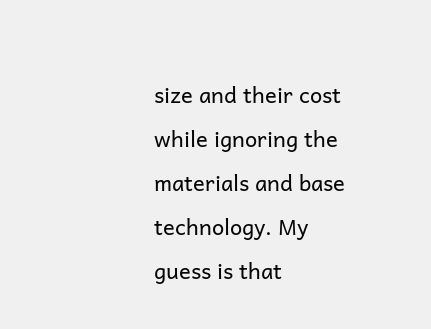size and their cost while ignoring the materials and base technology. My guess is that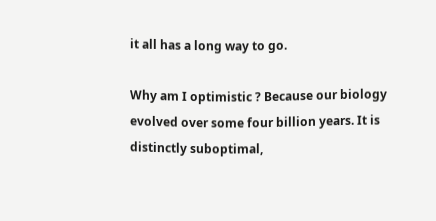it all has a long way to go.

Why am I optimistic ? Because our biology evolved over some four billion years. It is distinctly suboptimal,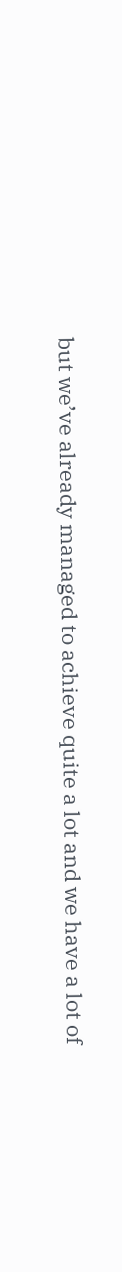but we’ve already managed to achieve quite a lot and we have a lot of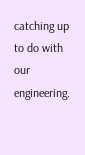catching up to do with our engineering.